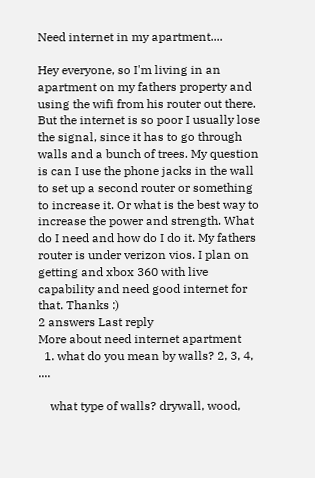Need internet in my apartment....

Hey everyone, so I'm living in an apartment on my fathers property and using the wifi from his router out there. But the internet is so poor I usually lose the signal, since it has to go through walls and a bunch of trees. My question is can I use the phone jacks in the wall to set up a second router or something to increase it. Or what is the best way to increase the power and strength. What do I need and how do I do it. My fathers router is under verizon vios. I plan on getting and xbox 360 with live capability and need good internet for that. Thanks :)
2 answers Last reply
More about need internet apartment
  1. what do you mean by walls? 2, 3, 4, ....

    what type of walls? drywall, wood,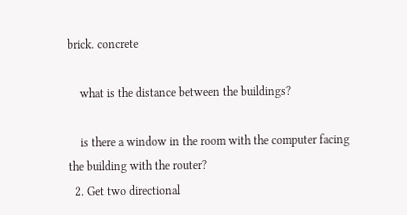brick. concrete

    what is the distance between the buildings?

    is there a window in the room with the computer facing the building with the router?
  2. Get two directional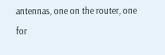antennas, one on the router, one for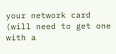your network card (will need to get one with a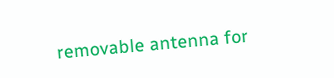removable antenna for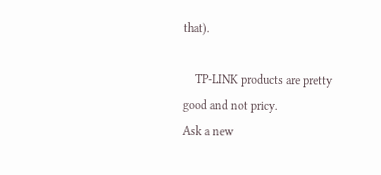that).

    TP-LINK products are pretty good and not pricy.
Ask a new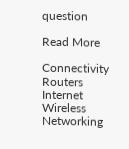question

Read More

Connectivity Routers Internet Wireless Networking